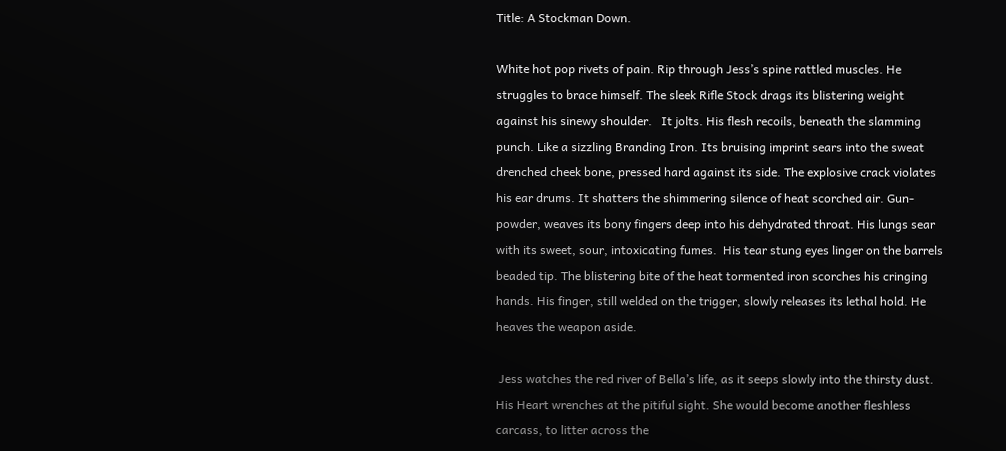Title: A Stockman Down.

White hot pop rivets of pain. Rip through Jess’s spine rattled muscles. He struggles to brace himself. The sleek Rifle Stock drags its blistering weight against his sinewy shoulder.   It jolts. His flesh recoils, beneath the slamming punch. Like a sizzling Branding Iron. Its bruising imprint sears into the sweat drenched cheek bone, pressed hard against its side. The explosive crack violates his ear drums. It shatters the shimmering silence of heat scorched air. Gun- powder, weaves its bony fingers deep into his dehydrated throat. His lungs sear with its sweet, sour, intoxicating fumes.  His tear stung eyes linger on the barrels beaded tip. The blistering bite of the heat tormented iron scorches his cringing hands. His finger, still welded on the trigger, slowly releases its lethal hold. He heaves the weapon aside.

 Jess watches the red river of Bella’s life, as it seeps slowly into the thirsty dust. His Heart wrenches at the pitiful sight. She would become another fleshless carcass, to litter across the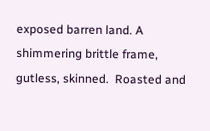exposed barren land. A shimmering brittle frame, gutless, skinned.  Roasted and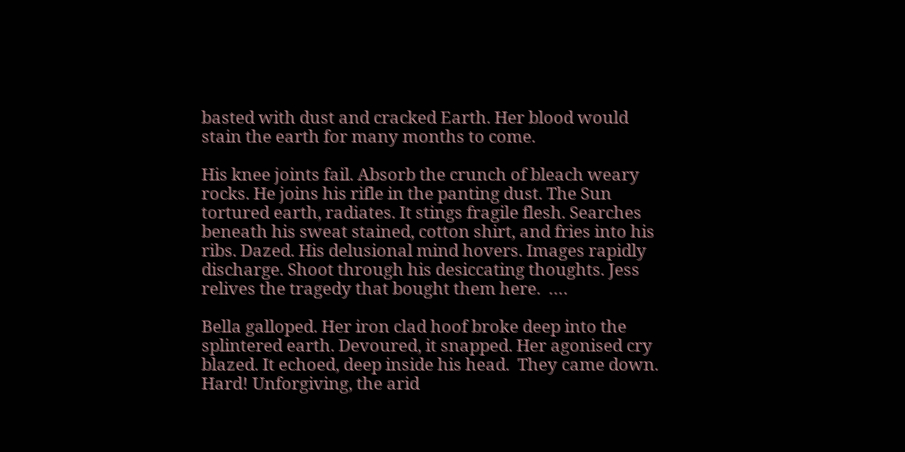basted with dust and cracked Earth. Her blood would stain the earth for many months to come.

His knee joints fail. Absorb the crunch of bleach weary rocks. He joins his rifle in the panting dust. The Sun tortured earth, radiates. It stings fragile flesh. Searches beneath his sweat stained, cotton shirt, and fries into his ribs. Dazed. His delusional mind hovers. Images rapidly discharge. Shoot through his desiccating thoughts. Jess relives the tragedy that bought them here.  ….

Bella galloped. Her iron clad hoof broke deep into the splintered earth. Devoured, it snapped. Her agonised cry blazed. It echoed, deep inside his head.  They came down. Hard! Unforgiving, the arid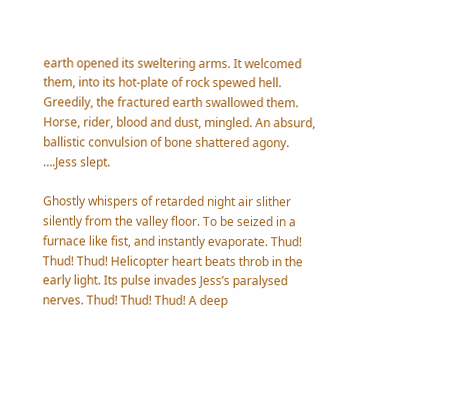earth opened its sweltering arms. It welcomed them, into its hot-plate of rock spewed hell. Greedily, the fractured earth swallowed them. Horse, rider, blood and dust, mingled. An absurd, ballistic convulsion of bone shattered agony. ….Jess slept.

Ghostly whispers of retarded night air slither silently from the valley floor. To be seized in a furnace like fist, and instantly evaporate. Thud! Thud! Thud! Helicopter heart beats throb in the early light. Its pulse invades Jess’s paralysed nerves. Thud! Thud! Thud! A deep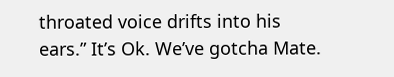throated voice drifts into his ears.” It’s Ok. We’ve gotcha Mate.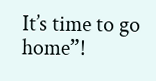It’s time to go home”!